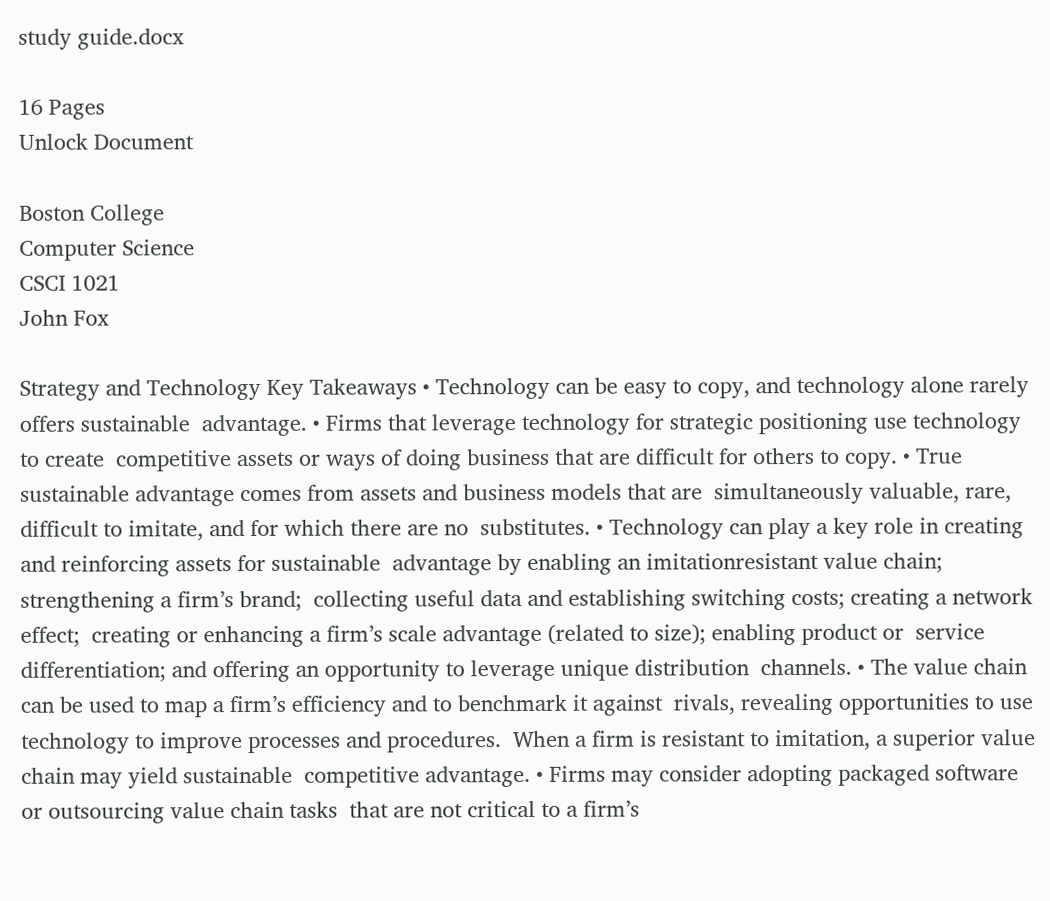study guide.docx

16 Pages
Unlock Document

Boston College
Computer Science
CSCI 1021
John Fox

Strategy and Technology Key Takeaways • Technology can be easy to copy, and technology alone rarely offers sustainable  advantage. • Firms that leverage technology for strategic positioning use technology to create  competitive assets or ways of doing business that are difficult for others to copy. • True sustainable advantage comes from assets and business models that are  simultaneously valuable, rare, difficult to imitate, and for which there are no  substitutes. • Technology can play a key role in creating and reinforcing assets for sustainable  advantage by enabling an imitationresistant value chain; strengthening a firm’s brand;  collecting useful data and establishing switching costs; creating a network effect;  creating or enhancing a firm’s scale advantage (related to size); enabling product or  service differentiation; and offering an opportunity to leverage unique distribution  channels. • The value chain can be used to map a firm’s efficiency and to benchmark it against  rivals, revealing opportunities to use technology to improve processes and procedures.  When a firm is resistant to imitation, a superior value chain may yield sustainable  competitive advantage. • Firms may consider adopting packaged software or outsourcing value chain tasks  that are not critical to a firm’s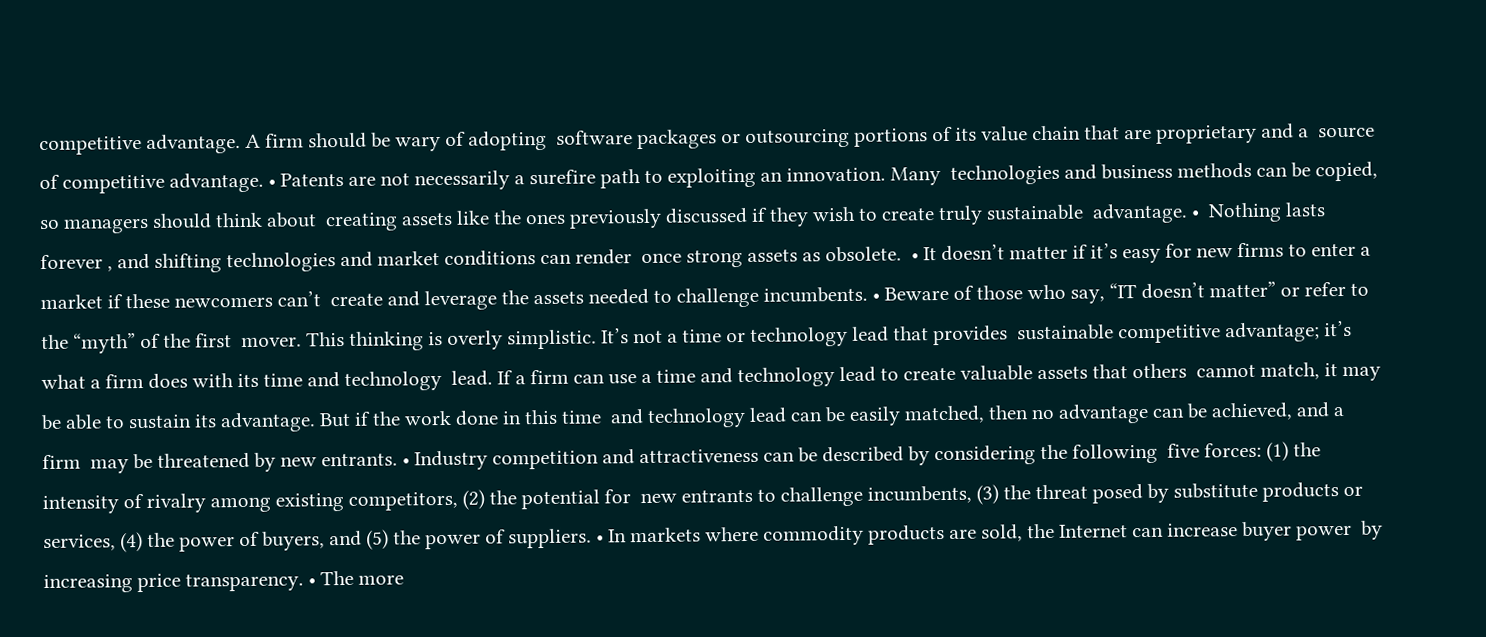competitive advantage. A firm should be wary of adopting  software packages or outsourcing portions of its value chain that are proprietary and a  source of competitive advantage. • Patents are not necessarily a surefire path to exploiting an innovation. Many  technologies and business methods can be copied, so managers should think about  creating assets like the ones previously discussed if they wish to create truly sustainable  advantage. •  Nothing lasts forever , and shifting technologies and market conditions can render  once strong assets as obsolete.  • It doesn’t matter if it’s easy for new firms to enter a market if these newcomers can’t  create and leverage the assets needed to challenge incumbents. • Beware of those who say, “IT doesn’t matter” or refer to the “myth” of the first  mover. This thinking is overly simplistic. It’s not a time or technology lead that provides  sustainable competitive advantage; it’s what a firm does with its time and technology  lead. If a firm can use a time and technology lead to create valuable assets that others  cannot match, it may be able to sustain its advantage. But if the work done in this time  and technology lead can be easily matched, then no advantage can be achieved, and a firm  may be threatened by new entrants. • Industry competition and attractiveness can be described by considering the following  five forces: (1) the intensity of rivalry among existing competitors, (2) the potential for  new entrants to challenge incumbents, (3) the threat posed by substitute products or  services, (4) the power of buyers, and (5) the power of suppliers. • In markets where commodity products are sold, the Internet can increase buyer power  by increasing price transparency. • The more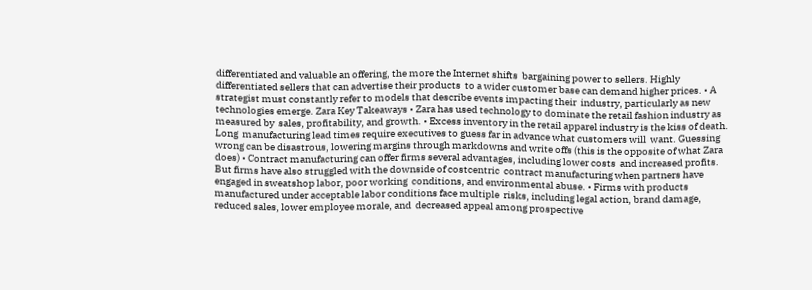differentiated and valuable an offering, the more the Internet shifts  bargaining power to sellers. Highly differentiated sellers that can advertise their products  to a wider customer base can demand higher prices. • A strategist must constantly refer to models that describe events impacting their  industry, particularly as new technologies emerge. Zara Key Takeaways • Zara has used technology to dominate the retail fashion industry as measured by  sales, profitability, and growth. • Excess inventory in the retail apparel industry is the kiss of death. Long  manufacturing lead times require executives to guess far in advance what customers will  want. Guessing wrong can be disastrous, lowering margins through markdowns and write offs (this is the opposite of what Zara does) • Contract manufacturing can offer firms several advantages, including lower costs  and increased profits. But firms have also struggled with the downside of costcentric  contract manufacturing when partners have engaged in sweatshop labor, poor working  conditions, and environmental abuse. • Firms with products manufactured under acceptable labor conditions face multiple  risks, including legal action, brand damage, reduced sales, lower employee morale, and  decreased appeal among prospective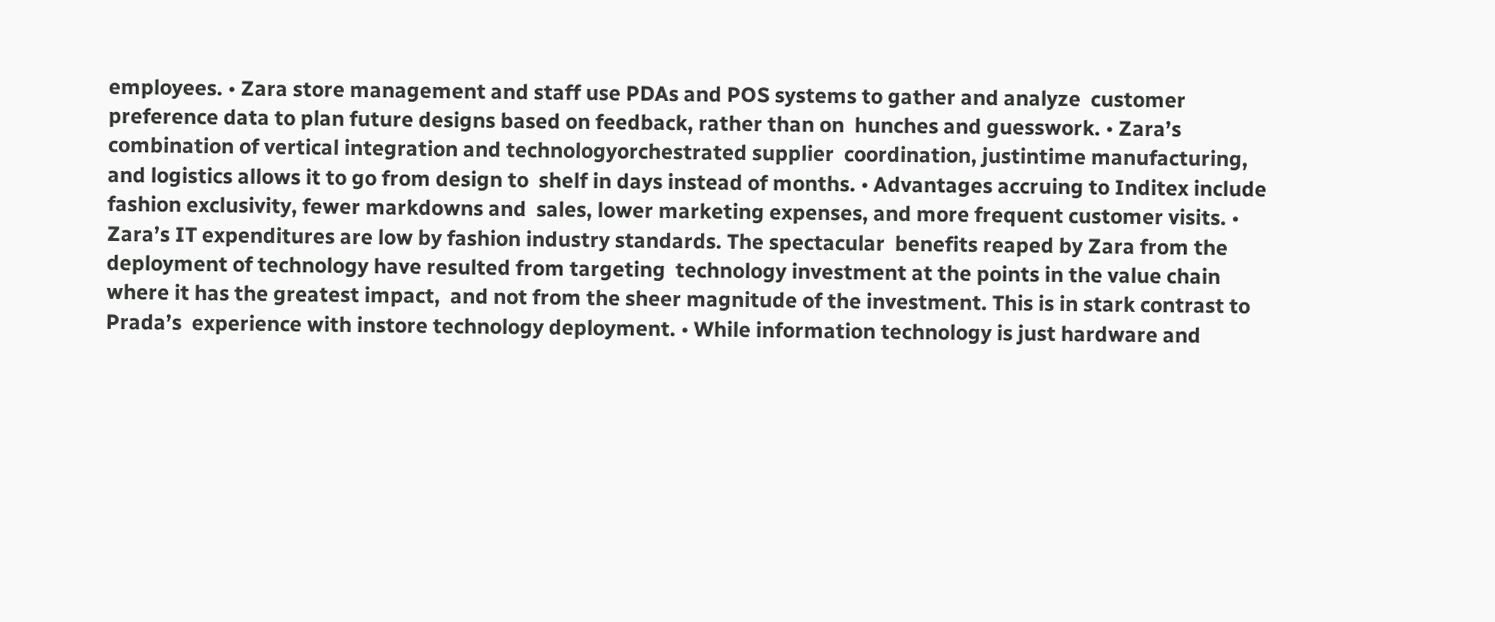employees. • Zara store management and staff use PDAs and POS systems to gather and analyze  customer preference data to plan future designs based on feedback, rather than on  hunches and guesswork. • Zara’s combination of vertical integration and technologyorchestrated supplier  coordination, justintime manufacturing, and logistics allows it to go from design to  shelf in days instead of months. • Advantages accruing to Inditex include fashion exclusivity, fewer markdowns and  sales, lower marketing expenses, and more frequent customer visits. • Zara’s IT expenditures are low by fashion industry standards. The spectacular  benefits reaped by Zara from the deployment of technology have resulted from targeting  technology investment at the points in the value chain where it has the greatest impact,  and not from the sheer magnitude of the investment. This is in stark contrast to Prada’s  experience with instore technology deployment. • While information technology is just hardware and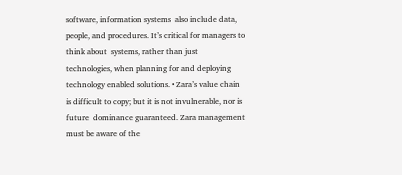software, information systems  also include data, people, and procedures. It’s critical for managers to think about  systems, rather than just technologies, when planning for and deploying technology enabled solutions. • Zara’s value chain is difficult to copy; but it is not invulnerable, nor is future  dominance guaranteed. Zara management must be aware of the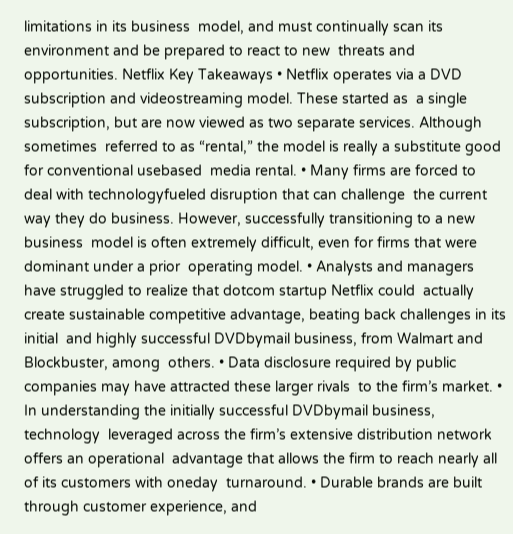limitations in its business  model, and must continually scan its environment and be prepared to react to new  threats and opportunities. Netflix Key Takeaways • Netflix operates via a DVD subscription and videostreaming model. These started as  a single subscription, but are now viewed as two separate services. Although sometimes  referred to as “rental,” the model is really a substitute good for conventional usebased  media rental. • Many firms are forced to deal with technologyfueled disruption that can challenge  the current way they do business. However, successfully transitioning to a new business  model is often extremely difficult, even for firms that were dominant under a prior  operating model. • Analysts and managers have struggled to realize that dotcom startup Netflix could  actually create sustainable competitive advantage, beating back challenges in its initial  and highly successful DVDbymail business, from Walmart and Blockbuster, among  others. • Data disclosure required by public companies may have attracted these larger rivals  to the firm’s market. • In understanding the initially successful DVDbymail business, technology  leveraged across the firm’s extensive distribution network offers an operational  advantage that allows the firm to reach nearly all of its customers with oneday  turnaround. • Durable brands are built through customer experience, and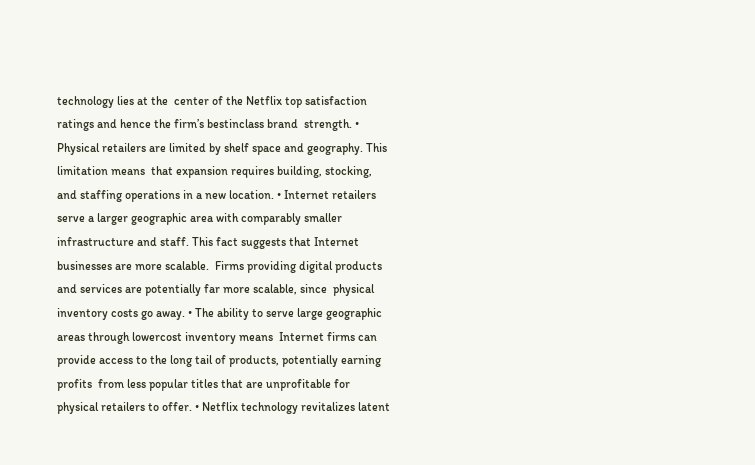technology lies at the  center of the Netflix top satisfaction ratings and hence the firm’s bestinclass brand  strength. • Physical retailers are limited by shelf space and geography. This limitation means  that expansion requires building, stocking, and staffing operations in a new location. • Internet retailers serve a larger geographic area with comparably smaller  infrastructure and staff. This fact suggests that Internet businesses are more scalable.  Firms providing digital products and services are potentially far more scalable, since  physical inventory costs go away. • The ability to serve large geographic areas through lowercost inventory means  Internet firms can provide access to the long tail of products, potentially earning profits  from less popular titles that are unprofitable for physical retailers to offer. • Netflix technology revitalizes latent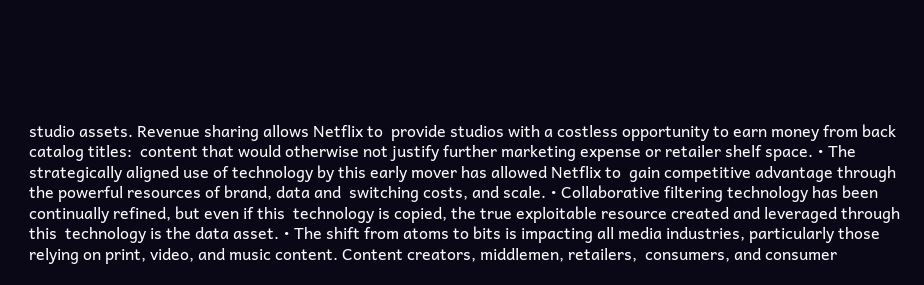studio assets. Revenue sharing allows Netflix to  provide studios with a costless opportunity to earn money from back catalog titles:  content that would otherwise not justify further marketing expense or retailer shelf space. • The strategically aligned use of technology by this early mover has allowed Netflix to  gain competitive advantage through the powerful resources of brand, data and  switching costs, and scale. • Collaborative filtering technology has been continually refined, but even if this  technology is copied, the true exploitable resource created and leveraged through this  technology is the data asset. • The shift from atoms to bits is impacting all media industries, particularly those  relying on print, video, and music content. Content creators, middlemen, retailers,  consumers, and consumer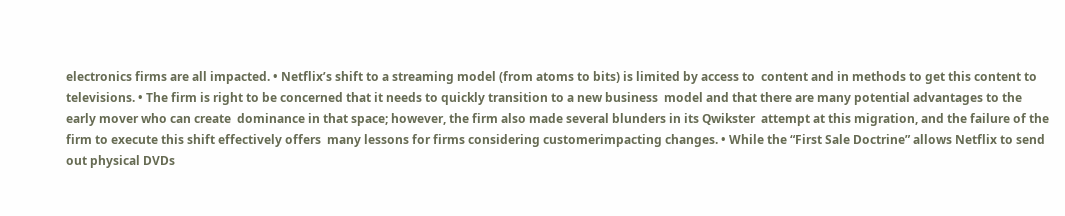electronics firms are all impacted. • Netflix’s shift to a streaming model (from atoms to bits) is limited by access to  content and in methods to get this content to televisions. • The firm is right to be concerned that it needs to quickly transition to a new business  model and that there are many potential advantages to the early mover who can create  dominance in that space; however, the firm also made several blunders in its Qwikster  attempt at this migration, and the failure of the firm to execute this shift effectively offers  many lessons for firms considering customerimpacting changes. • While the “First Sale Doctrine” allows Netflix to send out physical DVDs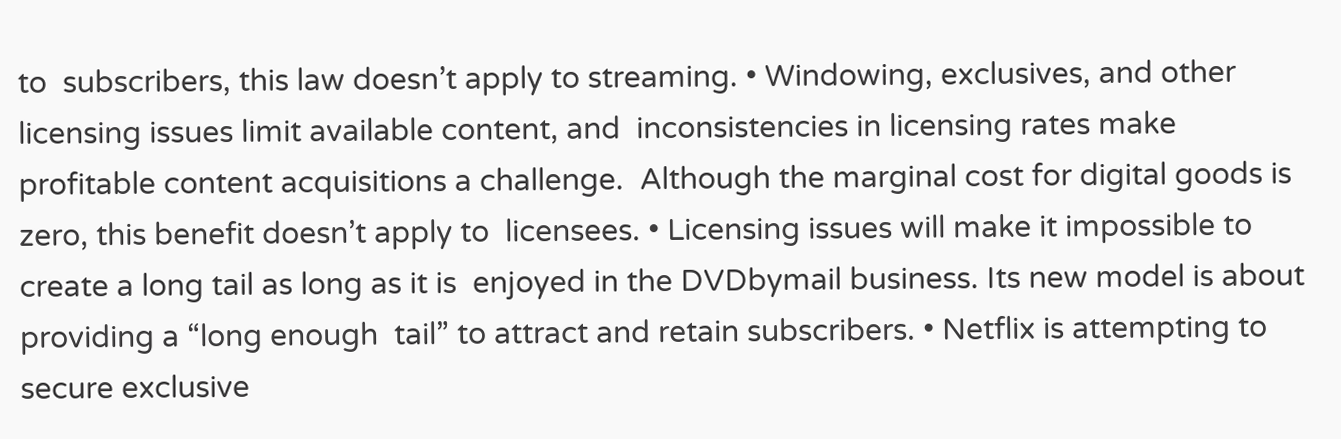to  subscribers, this law doesn’t apply to streaming. • Windowing, exclusives, and other licensing issues limit available content, and  inconsistencies in licensing rates make profitable content acquisitions a challenge.  Although the marginal cost for digital goods is zero, this benefit doesn’t apply to  licensees. • Licensing issues will make it impossible to create a long tail as long as it is  enjoyed in the DVDbymail business. Its new model is about providing a “long enough  tail” to attract and retain subscribers. • Netflix is attempting to secure exclusive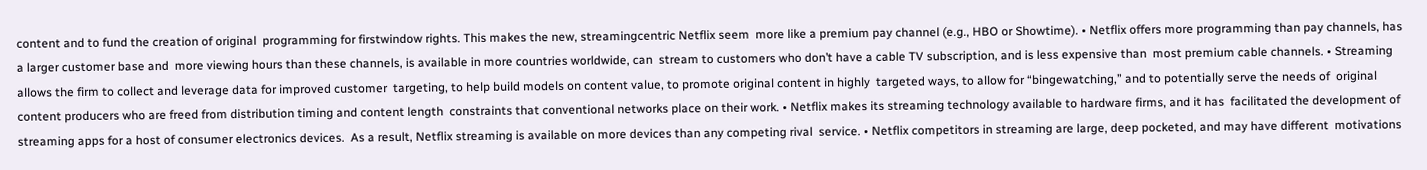content and to fund the creation of original  programming for firstwindow rights. This makes the new, streamingcentric Netflix seem  more like a premium pay channel (e.g., HBO or Showtime). • Netflix offers more programming than pay channels, has a larger customer base and  more viewing hours than these channels, is available in more countries worldwide, can  stream to customers who don’t have a cable TV subscription, and is less expensive than  most premium cable channels. • Streaming allows the firm to collect and leverage data for improved customer  targeting, to help build models on content value, to promote original content in highly  targeted ways, to allow for “bingewatching,” and to potentially serve the needs of  original content producers who are freed from distribution timing and content length  constraints that conventional networks place on their work. • Netflix makes its streaming technology available to hardware firms, and it has  facilitated the development of streaming apps for a host of consumer electronics devices.  As a result, Netflix streaming is available on more devices than any competing rival  service. • Netflix competitors in streaming are large, deep pocketed, and may have different  motivations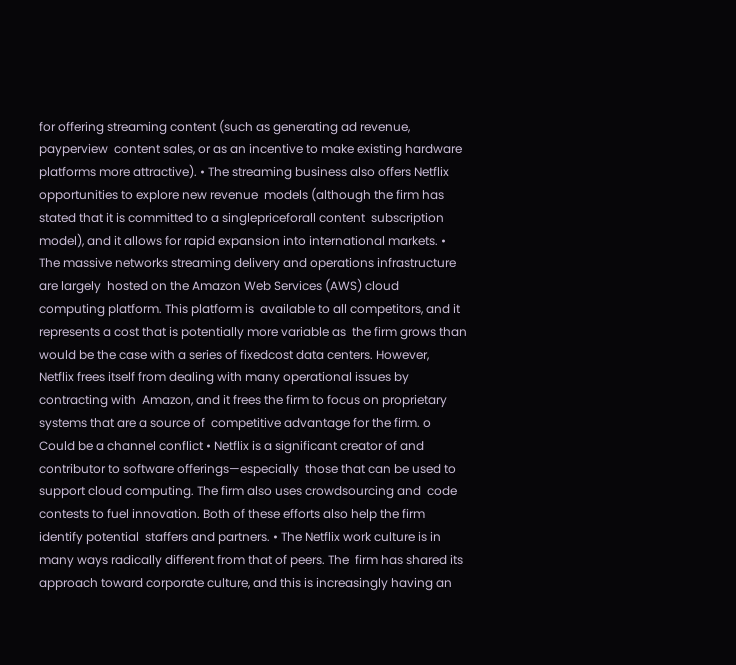for offering streaming content (such as generating ad revenue, payperview  content sales, or as an incentive to make existing hardware platforms more attractive). • The streaming business also offers Netflix opportunities to explore new revenue  models (although the firm has stated that it is committed to a singlepriceforall content  subscription model), and it allows for rapid expansion into international markets. • The massive networks streaming delivery and operations infrastructure are largely  hosted on the Amazon Web Services (AWS) cloud computing platform. This platform is  available to all competitors, and it represents a cost that is potentially more variable as  the firm grows than would be the case with a series of fixedcost data centers. However,  Netflix frees itself from dealing with many operational issues by contracting with  Amazon, and it frees the firm to focus on proprietary systems that are a source of  competitive advantage for the firm. o Could be a channel conflict • Netflix is a significant creator of and contributor to software offerings—especially  those that can be used to support cloud computing. The firm also uses crowdsourcing and  code contests to fuel innovation. Both of these efforts also help the firm identify potential  staffers and partners. • The Netflix work culture is in many ways radically different from that of peers. The  firm has shared its approach toward corporate culture, and this is increasingly having an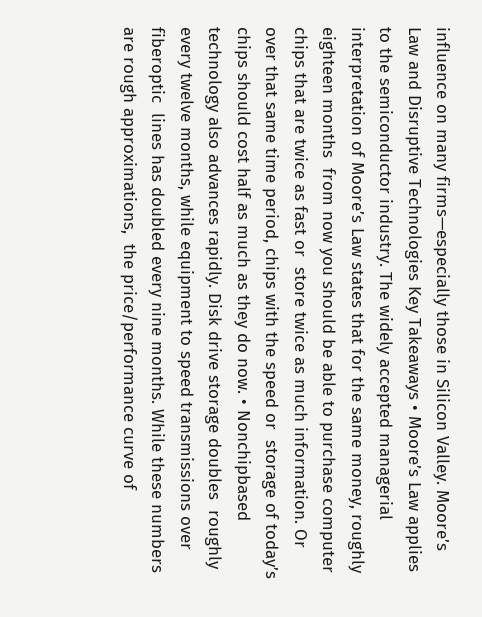influence on many firms—especially those in Silicon Valley. Moore’s Law and Disruptive Technologies Key Takeaways • Moore’s Law applies to the semiconductor industry. The widely accepted managerial  interpretation of Moore’s Law states that for the same money, roughly eighteen months  from now you should be able to purchase computer chips that are twice as fast or  store twice as much information. Or over that same time period, chips with the speed or  storage of today’s chips should cost half as much as they do now. • Nonchipbased technology also advances rapidly. Disk drive storage doubles  roughly every twelve months, while equipment to speed transmissions over fiberoptic  lines has doubled every nine months. While these numbers are rough approximations,  the price/performance curve of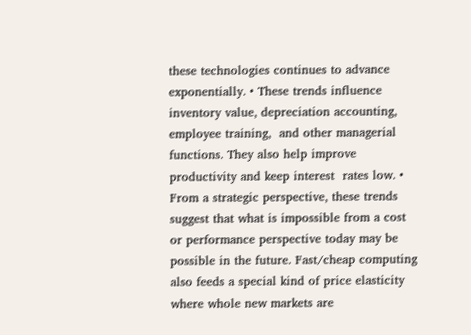these technologies continues to advance exponentially. • These trends influence inventory value, depreciation accounting, employee training,  and other managerial functions. They also help improve productivity and keep interest  rates low. • From a strategic perspective, these trends suggest that what is impossible from a cost  or performance perspective today may be possible in the future. Fast/cheap computing  also feeds a special kind of price elasticity where whole new markets are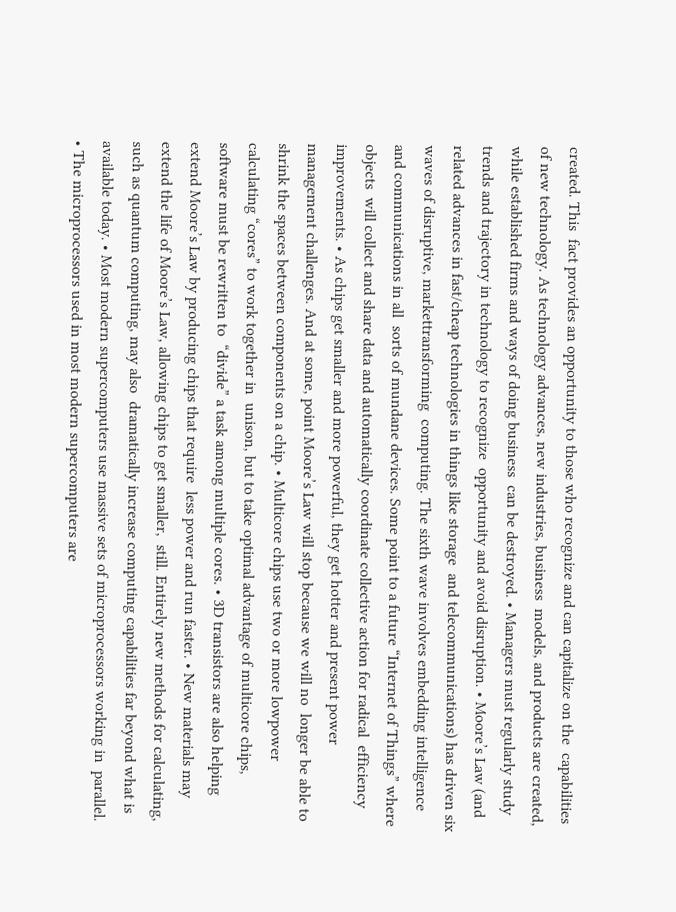created. This  fact provides an opportunity to those who recognize and can capitalize on the  capabilities of new technology. As technology advances, new industries, business  models, and products are created, while established firms and ways of doing business  can be destroyed. • Managers must regularly study trends and trajectory in technology to recognize  opportunity and avoid disruption. • Moore’s Law (and related advances in fast/cheap technologies in things like storage  and telecommunications) has driven six waves of disruptive, markettransforming  computing. The sixth wave involves embedding intelligence and communications in all  sorts of mundane devices. Some point to a future “Internet of Things” where objects  will collect and share data and automatically coordinate collective action for radical  efficiency improvements. • As chips get smaller and more powerful, they get hotter and present power management challenges. And at some, point Moore’s Law will stop because we will no  longer be able to shrink the spaces between components on a chip. • Multicore chips use two or more lowpower calculating “cores” to work together in  unison, but to take optimal advantage of multicore chips, software must be rewritten to  “divide” a task among multiple cores. • 3D transistors are also helping extend Moore’s Law by producing chips that require  less power and run faster. • New materials may extend the life of Moore’s Law, allowing chips to get smaller,  still. Entirely new methods for calculating, such as quantum computing, may also  dramatically increase computing capabilities far beyond what is available today. • Most modern supercomputers use massive sets of microprocessors working in  parallel. • The microprocessors used in most modern supercomputers are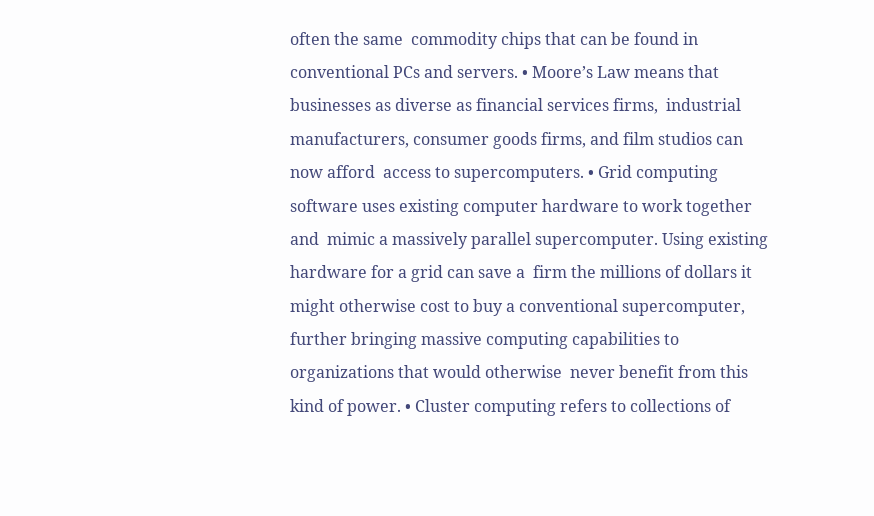often the same  commodity chips that can be found in conventional PCs and servers. • Moore’s Law means that businesses as diverse as financial services firms,  industrial manufacturers, consumer goods firms, and film studios can now afford  access to supercomputers. • Grid computing software uses existing computer hardware to work together and  mimic a massively parallel supercomputer. Using existing hardware for a grid can save a  firm the millions of dollars it might otherwise cost to buy a conventional supercomputer,  further bringing massive computing capabilities to organizations that would otherwise  never benefit from this kind of power. • Cluster computing refers to collections of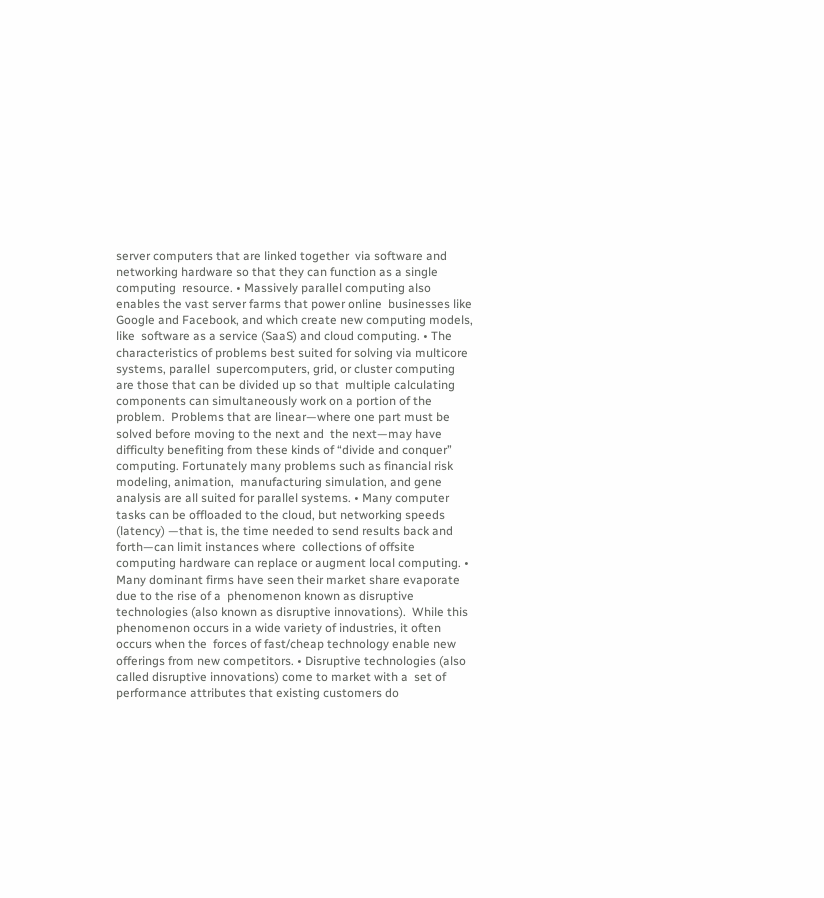server computers that are linked together  via software and networking hardware so that they can function as a single computing  resource. • Massively parallel computing also enables the vast server farms that power online  businesses like Google and Facebook, and which create new computing models, like  software as a service (SaaS) and cloud computing. • The characteristics of problems best suited for solving via multicore systems, parallel  supercomputers, grid, or cluster computing are those that can be divided up so that  multiple calculating components can simultaneously work on a portion of the problem.  Problems that are linear—where one part must be solved before moving to the next and  the next—may have difficulty benefiting from these kinds of “divide and conquer”  computing. Fortunately many problems such as financial risk modeling, animation,  manufacturing simulation, and gene analysis are all suited for parallel systems. • Many computer tasks can be offloaded to the cloud, but networking speeds (latency) —that is, the time needed to send results back and forth—can limit instances where  collections of offsite computing hardware can replace or augment local computing. • Many dominant firms have seen their market share evaporate due to the rise of a  phenomenon known as disruptive technologies (also known as disruptive innovations).  While this phenomenon occurs in a wide variety of industries, it often occurs when the  forces of fast/cheap technology enable new offerings from new competitors. • Disruptive technologies (also called disruptive innovations) come to market with a  set of performance attributes that existing customers do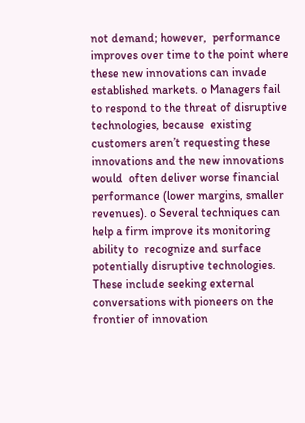not demand; however,  performance improves over time to the point where these new innovations can invade  established markets. o Managers fail to respond to the threat of disruptive technologies, because  existing customers aren’t requesting these innovations and the new innovations would  often deliver worse financial performance (lower margins, smaller revenues). o Several techniques can help a firm improve its monitoring ability to  recognize and surface potentially disruptive technologies. These include seeking external  conversations with pioneers on the frontier of innovation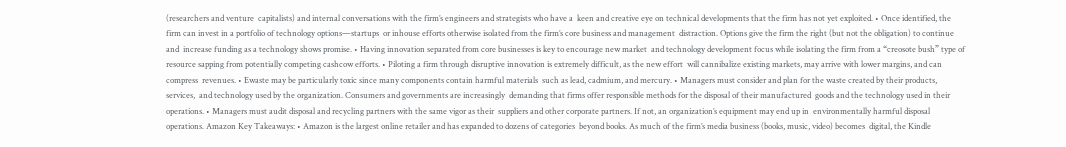(researchers and venture  capitalists) and internal conversations with the firm’s engineers and strategists who have a  keen and creative eye on technical developments that the firm has not yet exploited. • Once identified, the firm can invest in a portfolio of technology options—startups  or inhouse efforts otherwise isolated from the firm’s core business and management  distraction. Options give the firm the right (but not the obligation) to continue and  increase funding as a technology shows promise. • Having innovation separated from core businesses is key to encourage new market  and technology development focus while isolating the firm from a “creosote bush” type of  resource sapping from potentially competing cashcow efforts. • Piloting a firm through disruptive innovation is extremely difficult, as the new effort  will cannibalize existing markets, may arrive with lower margins, and can compress  revenues. • Ewaste may be particularly toxic since many components contain harmful materials  such as lead, cadmium, and mercury. • Managers must consider and plan for the waste created by their products, services,  and technology used by the organization. Consumers and governments are increasingly  demanding that firms offer responsible methods for the disposal of their manufactured  goods and the technology used in their operations. • Managers must audit disposal and recycling partners with the same vigor as their  suppliers and other corporate partners. If not, an organization’s equipment may end up in  environmentally harmful disposal operations. Amazon Key Takeaways: • Amazon is the largest online retailer and has expanded to dozens of categories  beyond books. As much of the firm’s media business (books, music, video) becomes  digital, the Kindle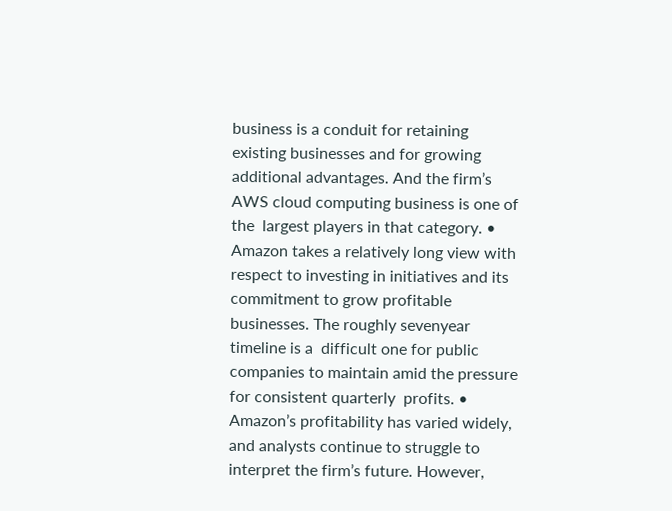business is a conduit for retaining existing businesses and for growing  additional advantages. And the firm’s AWS cloud computing business is one of the  largest players in that category. • Amazon takes a relatively long view with respect to investing in initiatives and its  commitment to grow profitable businesses. The roughly sevenyear timeline is a  difficult one for public companies to maintain amid the pressure for consistent quarterly  profits. • Amazon’s profitability has varied widely, and analysts continue to struggle to  interpret the firm’s future. However,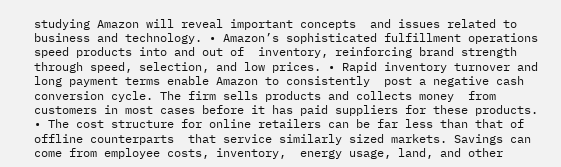studying Amazon will reveal important concepts  and issues related to business and technology. • Amazon’s sophisticated fulfillment operations speed products into and out of  inventory, reinforcing brand strength through speed, selection, and low prices. • Rapid inventory turnover and long payment terms enable Amazon to consistently  post a negative cash conversion cycle. The firm sells products and collects money  from customers in most cases before it has paid suppliers for these products. • The cost structure for online retailers can be far less than that of offline counterparts  that service similarly sized markets. Savings can come from employee costs, inventory,  energy usage, land, and other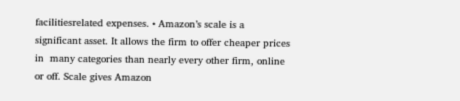facilitiesrelated expenses. • Amazon’s scale is a significant asset. It allows the firm to offer cheaper prices in  many categories than nearly every other firm, online or off. Scale gives Amazon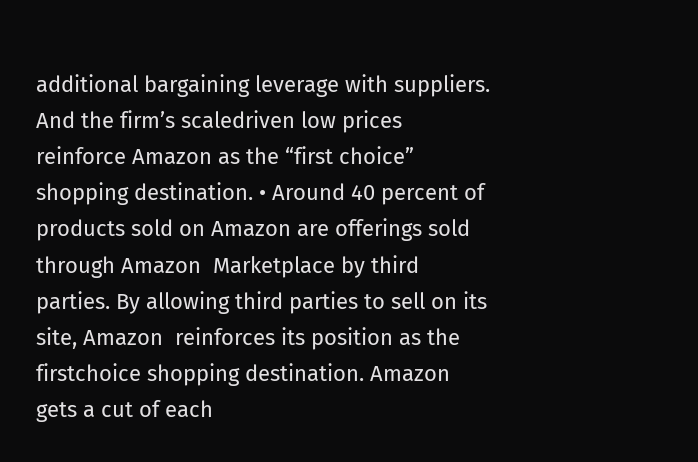additional bargaining leverage with suppliers. And the firm’s scaledriven low prices  reinforce Amazon as the “first choice” shopping destination. • Around 40 percent of products sold on Amazon are offerings sold through Amazon  Marketplace by third parties. By allowing third parties to sell on its site, Amazon  reinforces its position as the firstchoice shopping destination. Amazon gets a cut of each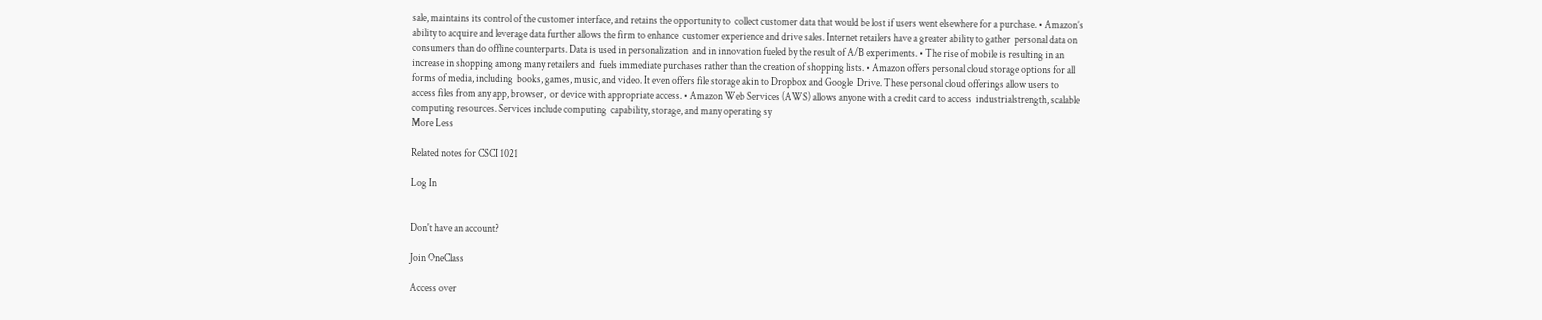sale, maintains its control of the customer interface, and retains the opportunity to  collect customer data that would be lost if users went elsewhere for a purchase. • Amazon’s ability to acquire and leverage data further allows the firm to enhance  customer experience and drive sales. Internet retailers have a greater ability to gather  personal data on consumers than do offline counterparts. Data is used in personalization  and in innovation fueled by the result of A/B experiments. • The rise of mobile is resulting in an increase in shopping among many retailers and  fuels immediate purchases rather than the creation of shopping lists. • Amazon offers personal cloud storage options for all forms of media, including  books, games, music, and video. It even offers file storage akin to Dropbox and Google  Drive. These personal cloud offerings allow users to access files from any app, browser,  or device with appropriate access. • Amazon Web Services (AWS) allows anyone with a credit card to access  industrialstrength, scalable computing resources. Services include computing  capability, storage, and many operating sy
More Less

Related notes for CSCI 1021

Log In


Don't have an account?

Join OneClass

Access over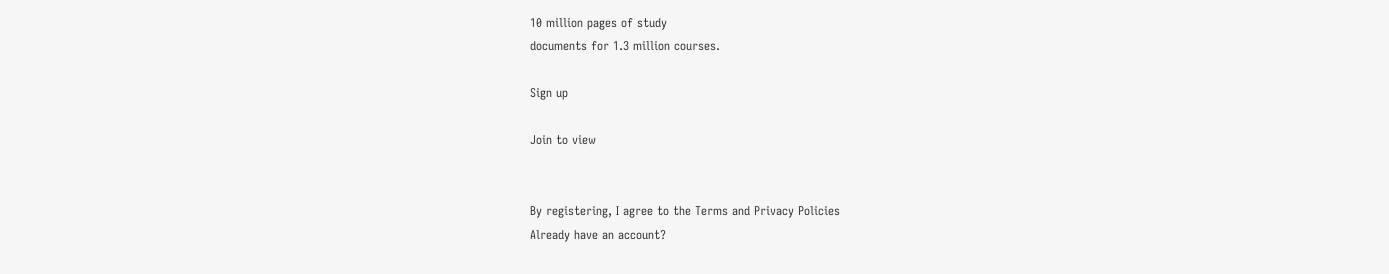10 million pages of study
documents for 1.3 million courses.

Sign up

Join to view


By registering, I agree to the Terms and Privacy Policies
Already have an account?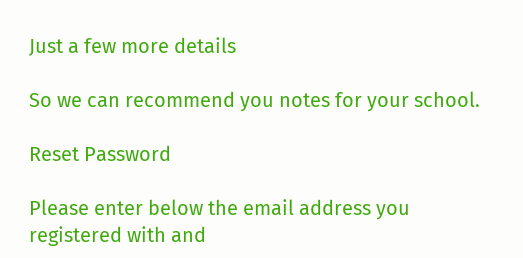Just a few more details

So we can recommend you notes for your school.

Reset Password

Please enter below the email address you registered with and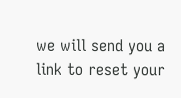we will send you a link to reset your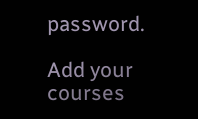password.

Add your courses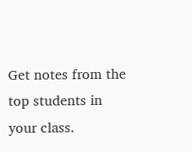Get notes from the top students in your class.